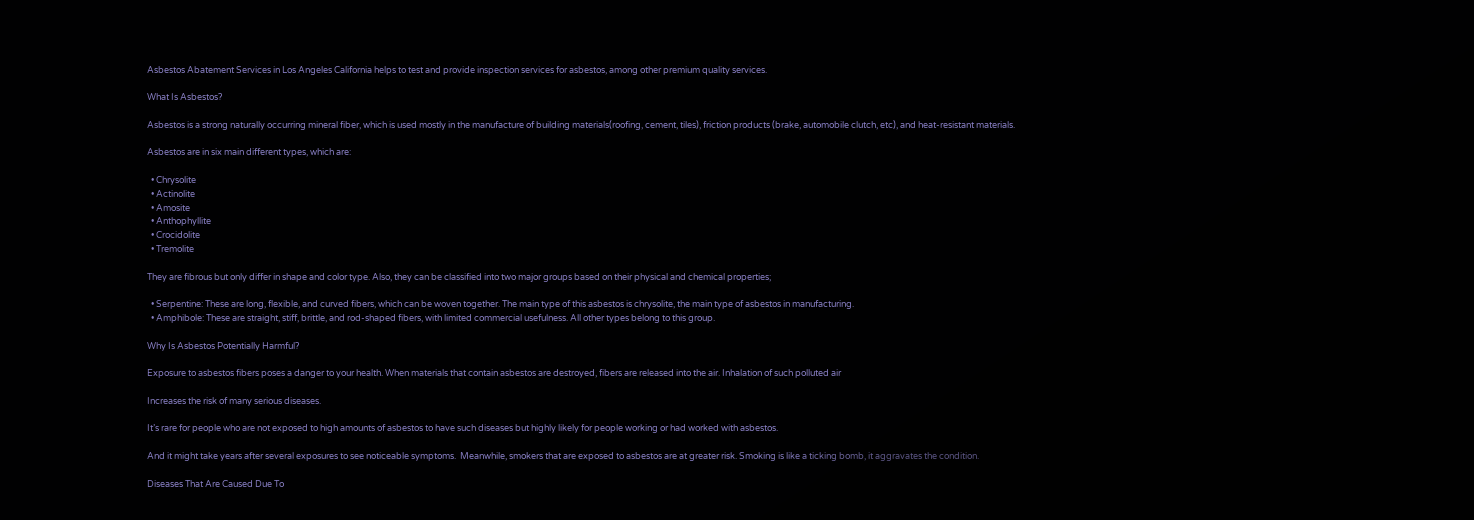Asbestos Abatement Services in Los Angeles California helps to test and provide inspection services for asbestos, among other premium quality services.

What Is Asbestos?

Asbestos is a strong naturally occurring mineral fiber, which is used mostly in the manufacture of building materials(roofing, cement, tiles), friction products (brake, automobile clutch, etc), and heat-resistant materials.

Asbestos are in six main different types, which are:

  • Chrysolite
  • Actinolite
  • Amosite
  • Anthophyllite
  • Crocidolite
  • Tremolite

They are fibrous but only differ in shape and color type. Also, they can be classified into two major groups based on their physical and chemical properties;

  • Serpentine: These are long, flexible, and curved fibers, which can be woven together. The main type of this asbestos is chrysolite, the main type of asbestos in manufacturing.
  • Amphibole: These are straight, stiff, brittle, and rod-shaped fibers, with limited commercial usefulness. All other types belong to this group.

Why Is Asbestos Potentially Harmful?

Exposure to asbestos fibers poses a danger to your health. When materials that contain asbestos are destroyed, fibers are released into the air. Inhalation of such polluted air

Increases the risk of many serious diseases.

It’s rare for people who are not exposed to high amounts of asbestos to have such diseases but highly likely for people working or had worked with asbestos.

And it might take years after several exposures to see noticeable symptoms.  Meanwhile, smokers that are exposed to asbestos are at greater risk. Smoking is like a ticking bomb, it aggravates the condition.

Diseases That Are Caused Due To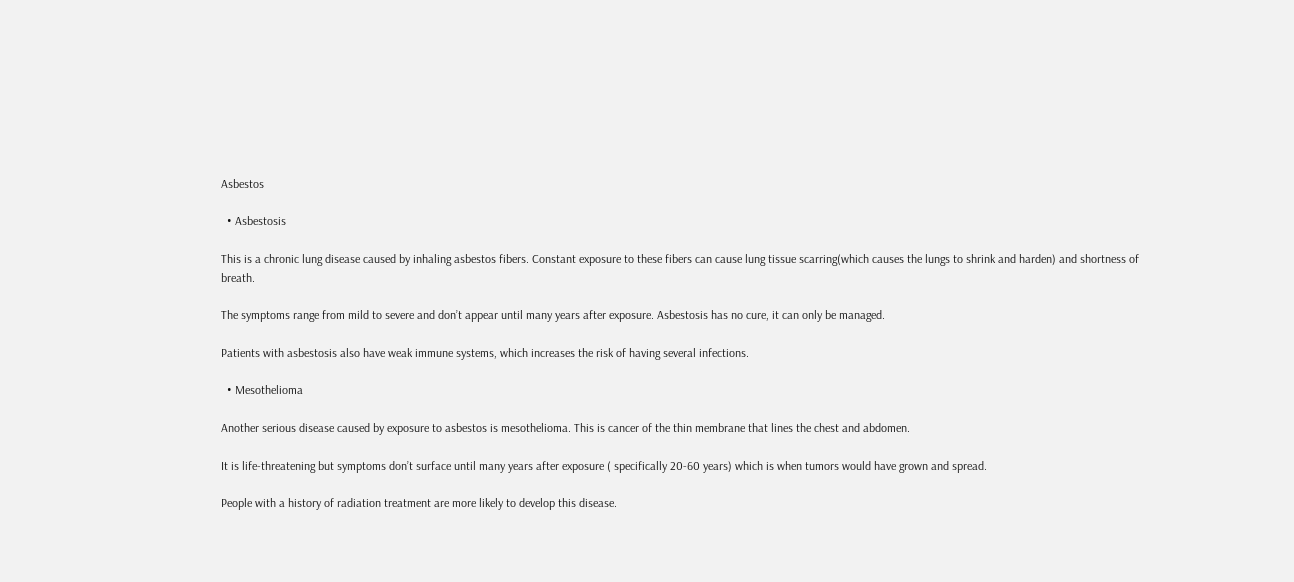Asbestos

  • Asbestosis

This is a chronic lung disease caused by inhaling asbestos fibers. Constant exposure to these fibers can cause lung tissue scarring(which causes the lungs to shrink and harden) and shortness of breath.

The symptoms range from mild to severe and don’t appear until many years after exposure. Asbestosis has no cure, it can only be managed.

Patients with asbestosis also have weak immune systems, which increases the risk of having several infections.

  • Mesothelioma

Another serious disease caused by exposure to asbestos is mesothelioma. This is cancer of the thin membrane that lines the chest and abdomen.

It is life-threatening but symptoms don’t surface until many years after exposure ( specifically 20-60 years) which is when tumors would have grown and spread.

People with a history of radiation treatment are more likely to develop this disease.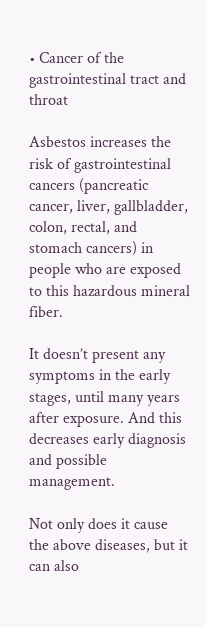• Cancer of the gastrointestinal tract and throat

Asbestos increases the risk of gastrointestinal cancers (pancreatic cancer, liver, gallbladder, colon, rectal, and stomach cancers) in people who are exposed to this hazardous mineral fiber.

It doesn’t present any symptoms in the early stages, until many years after exposure. And this decreases early diagnosis and possible management.

Not only does it cause the above diseases, but it can also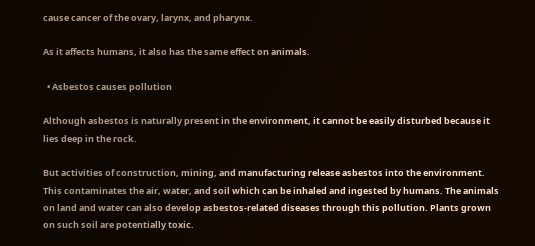cause cancer of the ovary, larynx, and pharynx.

As it affects humans, it also has the same effect on animals.

  • Asbestos causes pollution

Although asbestos is naturally present in the environment, it cannot be easily disturbed because it lies deep in the rock.

But activities of construction, mining, and manufacturing release asbestos into the environment. This contaminates the air, water, and soil which can be inhaled and ingested by humans. The animals on land and water can also develop asbestos-related diseases through this pollution. Plants grown on such soil are potentially toxic.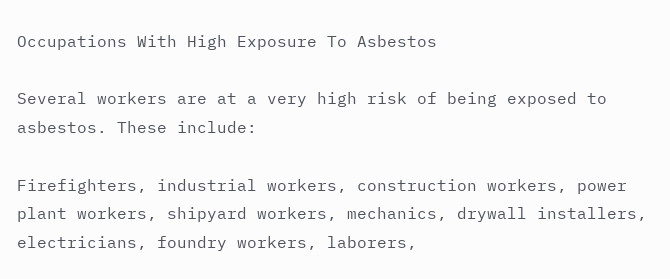Occupations With High Exposure To Asbestos

Several workers are at a very high risk of being exposed to asbestos. These include:

Firefighters, industrial workers, construction workers, power plant workers, shipyard workers, mechanics, drywall installers, electricians, foundry workers, laborers,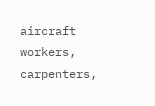aircraft workers, carpenters,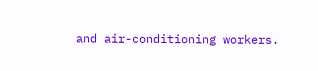and air-conditioning workers.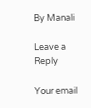By Manali

Leave a Reply

Your email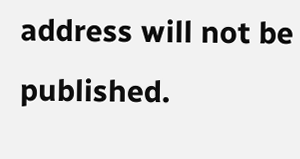address will not be published.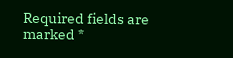Required fields are marked *